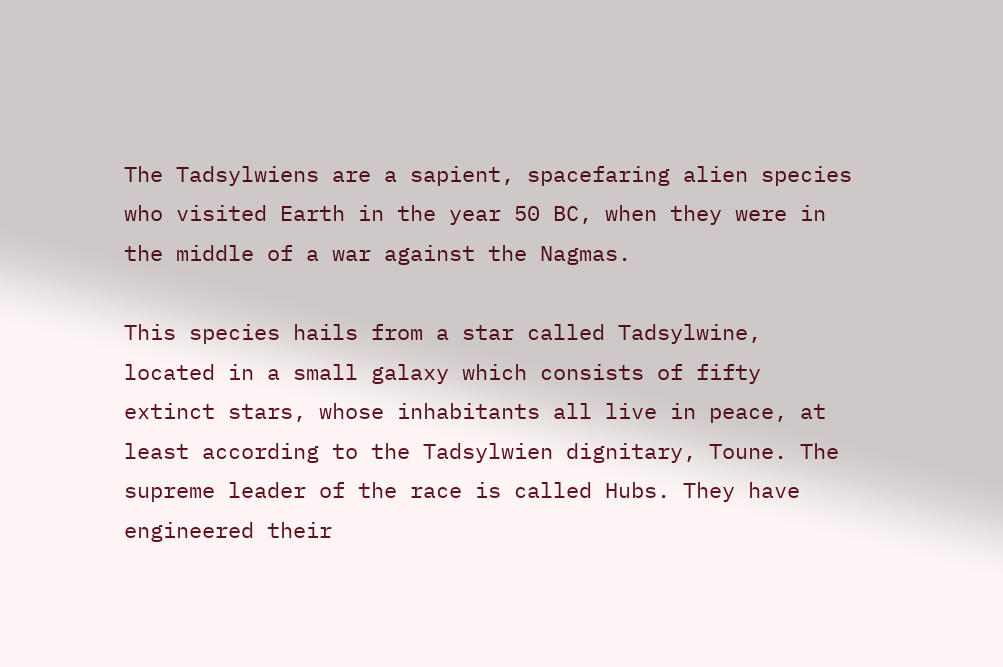The Tadsylwiens are a sapient, spacefaring alien species who visited Earth in the year 50 BC, when they were in the middle of a war against the Nagmas.

This species hails from a star called Tadsylwine, located in a small galaxy which consists of fifty extinct stars, whose inhabitants all live in peace, at least according to the Tadsylwien dignitary, Toune. The supreme leader of the race is called Hubs. They have engineered their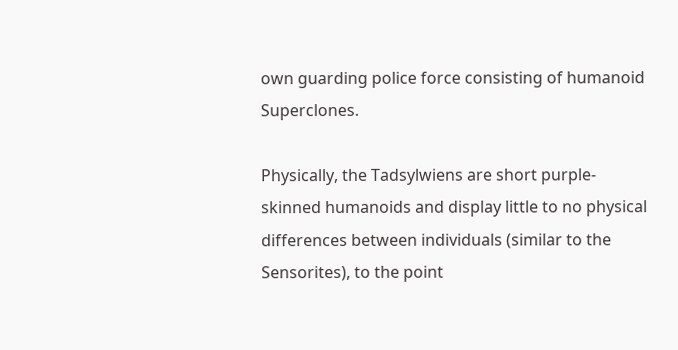own guarding police force consisting of humanoid Superclones.

Physically, the Tadsylwiens are short purple-skinned humanoids and display little to no physical differences between individuals (similar to the Sensorites), to the point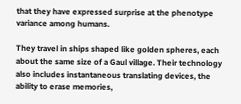that they have expressed surprise at the phenotype variance among humans.

They travel in ships shaped like golden spheres, each about the same size of a Gaul village. Their technology also includes instantaneous translating devices, the ability to erase memories,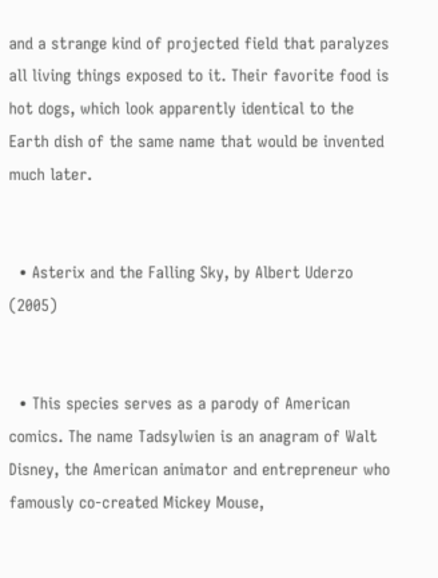and a strange kind of projected field that paralyzes all living things exposed to it. Their favorite food is hot dogs, which look apparently identical to the Earth dish of the same name that would be invented much later.


  • Asterix and the Falling Sky, by Albert Uderzo (2005)


  • This species serves as a parody of American comics. The name Tadsylwien is an anagram of Walt Disney, the American animator and entrepreneur who famously co-created Mickey Mouse,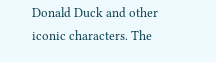Donald Duck and other iconic characters. The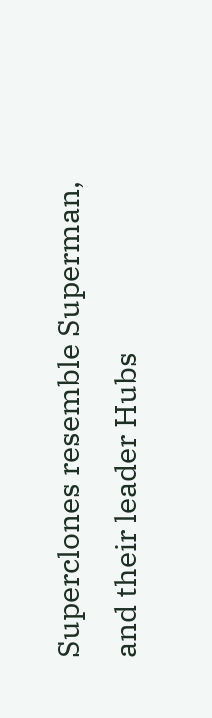Superclones resemble Superman, and their leader Hubs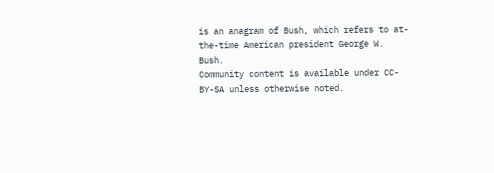is an anagram of Bush, which refers to at-the-time American president George W. Bush.
Community content is available under CC-BY-SA unless otherwise noted.